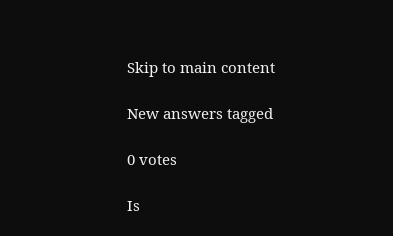Skip to main content

New answers tagged

0 votes

Is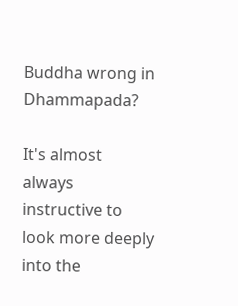Buddha wrong in Dhammapada?

It's almost always instructive to look more deeply into the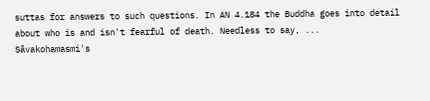suttas for answers to such questions. In AN 4.184 the Buddha goes into detail about who is and isn't fearful of death. Needless to say, ...
Sāvakohamasmi's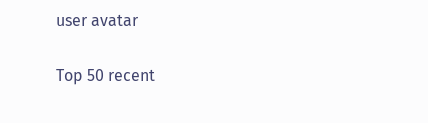user avatar

Top 50 recent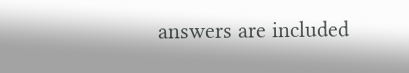answers are included